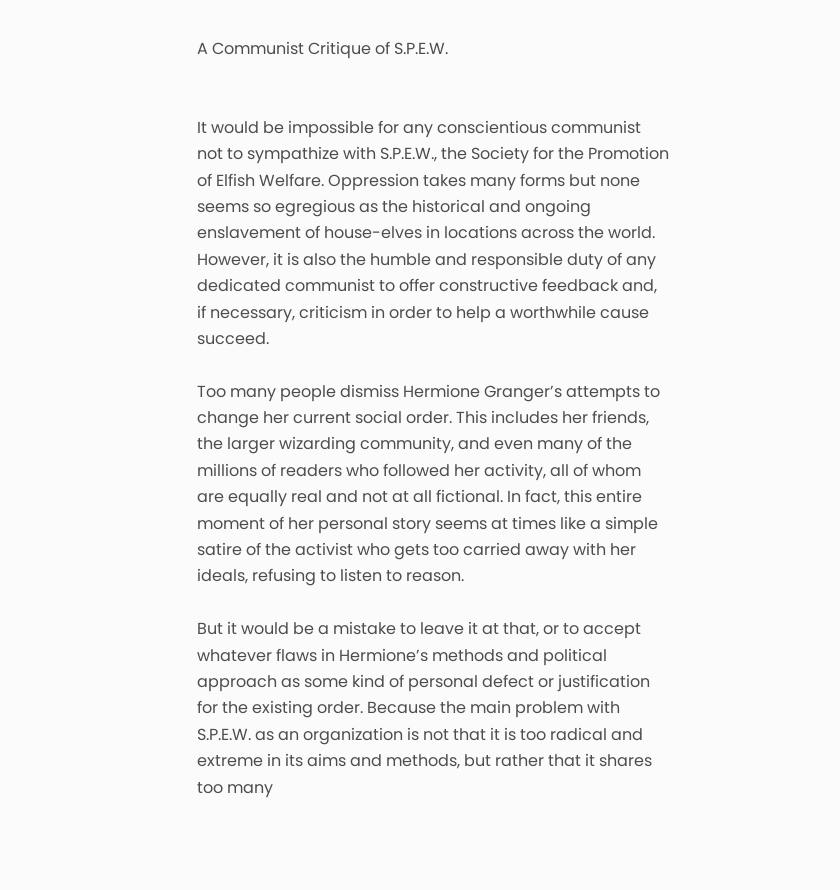A Communist Critique of S.P.E.W.


It would be impossible for any conscientious communist not to sympathize with S.P.E.W., the Society for the Promotion of Elfish Welfare. Oppression takes many forms but none seems so egregious as the historical and ongoing enslavement of house-elves in locations across the world. However, it is also the humble and responsible duty of any dedicated communist to offer constructive feedback and, if necessary, criticism in order to help a worthwhile cause succeed.

Too many people dismiss Hermione Granger’s attempts to change her current social order. This includes her friends, the larger wizarding community, and even many of the millions of readers who followed her activity, all of whom are equally real and not at all fictional. In fact, this entire moment of her personal story seems at times like a simple satire of the activist who gets too carried away with her ideals, refusing to listen to reason.

But it would be a mistake to leave it at that, or to accept whatever flaws in Hermione’s methods and political approach as some kind of personal defect or justification for the existing order. Because the main problem with S.P.E.W. as an organization is not that it is too radical and extreme in its aims and methods, but rather that it shares too many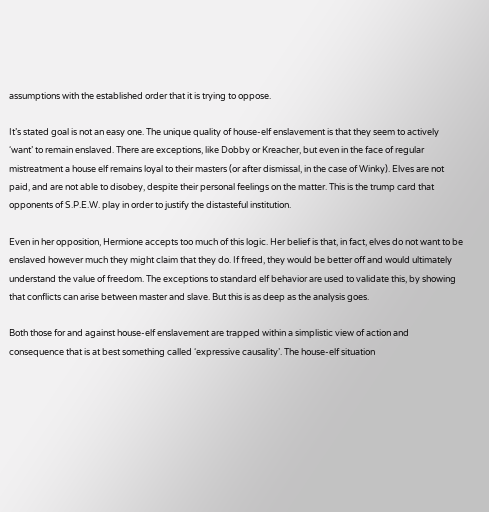assumptions with the established order that it is trying to oppose.

It’s stated goal is not an easy one. The unique quality of house-elf enslavement is that they seem to actively ‘want’ to remain enslaved. There are exceptions, like Dobby or Kreacher, but even in the face of regular mistreatment a house elf remains loyal to their masters (or after dismissal, in the case of Winky). Elves are not paid, and are not able to disobey, despite their personal feelings on the matter. This is the trump card that opponents of S.P.E.W. play in order to justify the distasteful institution.

Even in her opposition, Hermione accepts too much of this logic. Her belief is that, in fact, elves do not want to be enslaved however much they might claim that they do. If freed, they would be better off and would ultimately understand the value of freedom. The exceptions to standard elf behavior are used to validate this, by showing that conflicts can arise between master and slave. But this is as deep as the analysis goes.

Both those for and against house-elf enslavement are trapped within a simplistic view of action and consequence that is at best something called ‘expressive causality’. The house-elf situation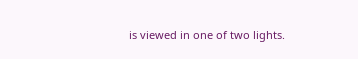is viewed in one of two lights.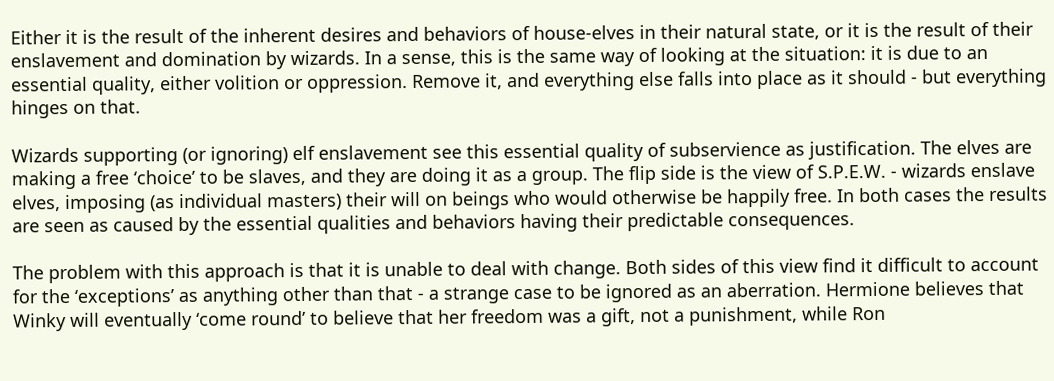Either it is the result of the inherent desires and behaviors of house-elves in their natural state, or it is the result of their enslavement and domination by wizards. In a sense, this is the same way of looking at the situation: it is due to an essential quality, either volition or oppression. Remove it, and everything else falls into place as it should - but everything hinges on that.

Wizards supporting (or ignoring) elf enslavement see this essential quality of subservience as justification. The elves are making a free ‘choice’ to be slaves, and they are doing it as a group. The flip side is the view of S.P.E.W. - wizards enslave elves, imposing (as individual masters) their will on beings who would otherwise be happily free. In both cases the results are seen as caused by the essential qualities and behaviors having their predictable consequences.

The problem with this approach is that it is unable to deal with change. Both sides of this view find it difficult to account for the ‘exceptions’ as anything other than that - a strange case to be ignored as an aberration. Hermione believes that Winky will eventually ‘come round’ to believe that her freedom was a gift, not a punishment, while Ron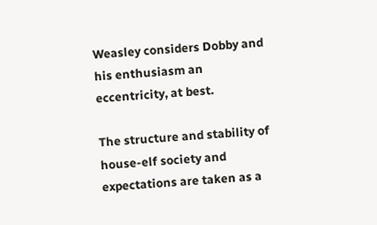Weasley considers Dobby and his enthusiasm an eccentricity, at best.

The structure and stability of house-elf society and expectations are taken as a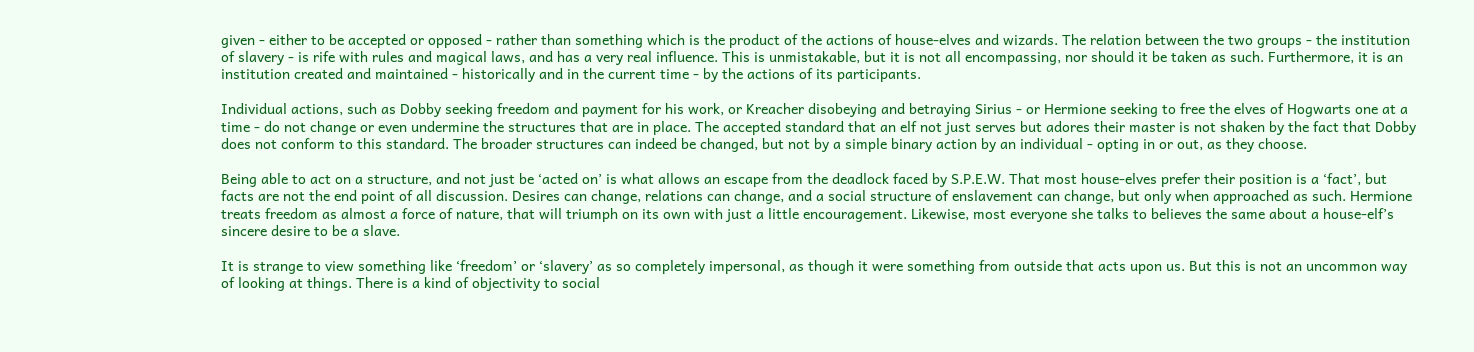given - either to be accepted or opposed - rather than something which is the product of the actions of house-elves and wizards. The relation between the two groups - the institution of slavery - is rife with rules and magical laws, and has a very real influence. This is unmistakable, but it is not all encompassing, nor should it be taken as such. Furthermore, it is an institution created and maintained - historically and in the current time - by the actions of its participants.

Individual actions, such as Dobby seeking freedom and payment for his work, or Kreacher disobeying and betraying Sirius - or Hermione seeking to free the elves of Hogwarts one at a time - do not change or even undermine the structures that are in place. The accepted standard that an elf not just serves but adores their master is not shaken by the fact that Dobby does not conform to this standard. The broader structures can indeed be changed, but not by a simple binary action by an individual - opting in or out, as they choose.

Being able to act on a structure, and not just be ‘acted on’ is what allows an escape from the deadlock faced by S.P.E.W. That most house-elves prefer their position is a ‘fact’, but facts are not the end point of all discussion. Desires can change, relations can change, and a social structure of enslavement can change, but only when approached as such. Hermione treats freedom as almost a force of nature, that will triumph on its own with just a little encouragement. Likewise, most everyone she talks to believes the same about a house-elf’s sincere desire to be a slave.

It is strange to view something like ‘freedom’ or ‘slavery’ as so completely impersonal, as though it were something from outside that acts upon us. But this is not an uncommon way of looking at things. There is a kind of objectivity to social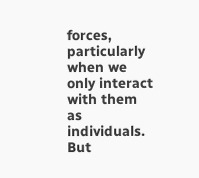forces, particularly when we only interact with them as individuals. But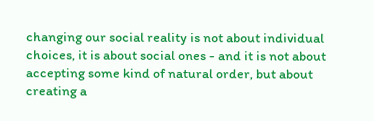changing our social reality is not about individual choices, it is about social ones - and it is not about accepting some kind of natural order, but about creating a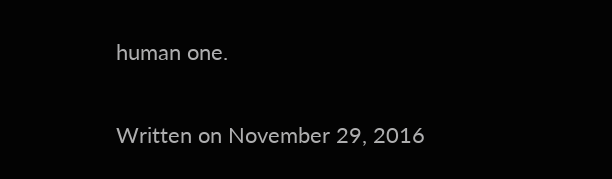human one.

Written on November 29, 2016